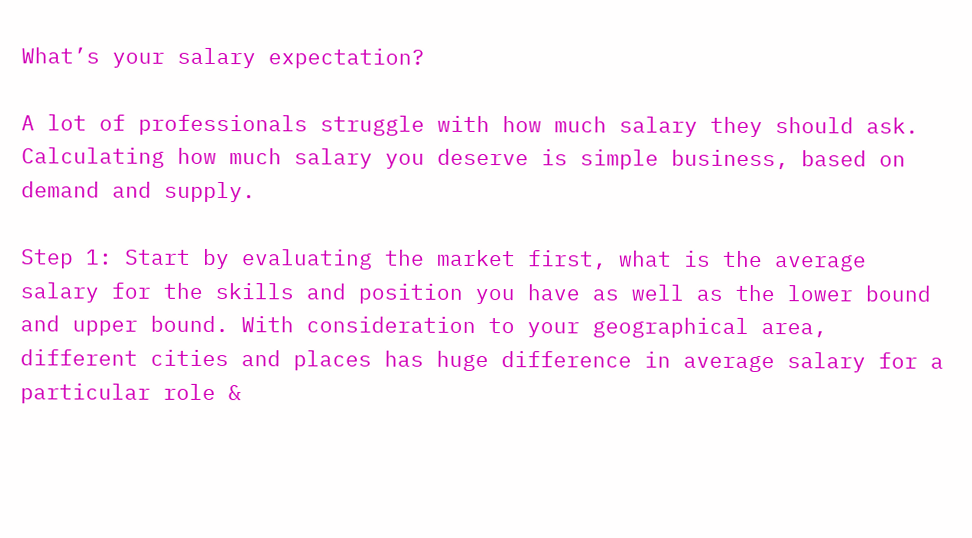What’s your salary expectation?

A lot of professionals struggle with how much salary they should ask. Calculating how much salary you deserve is simple business, based on demand and supply.

Step 1: Start by evaluating the market first, what is the average salary for the skills and position you have as well as the lower bound and upper bound. With consideration to your geographical area, different cities and places has huge difference in average salary for a particular role &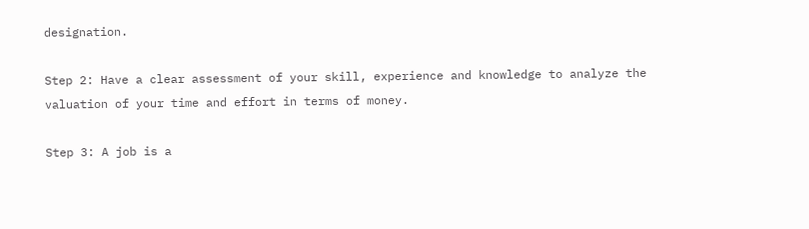designation.

Step 2: Have a clear assessment of your skill, experience and knowledge to analyze the valuation of your time and effort in terms of money.

Step 3: A job is a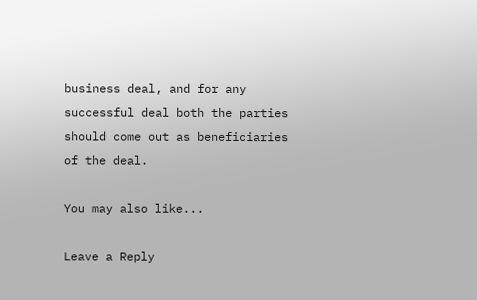business deal, and for any successful deal both the parties should come out as beneficiaries of the deal.

You may also like...

Leave a Reply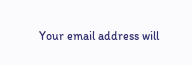Your email address will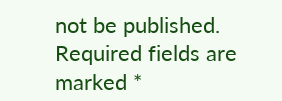not be published. Required fields are marked *